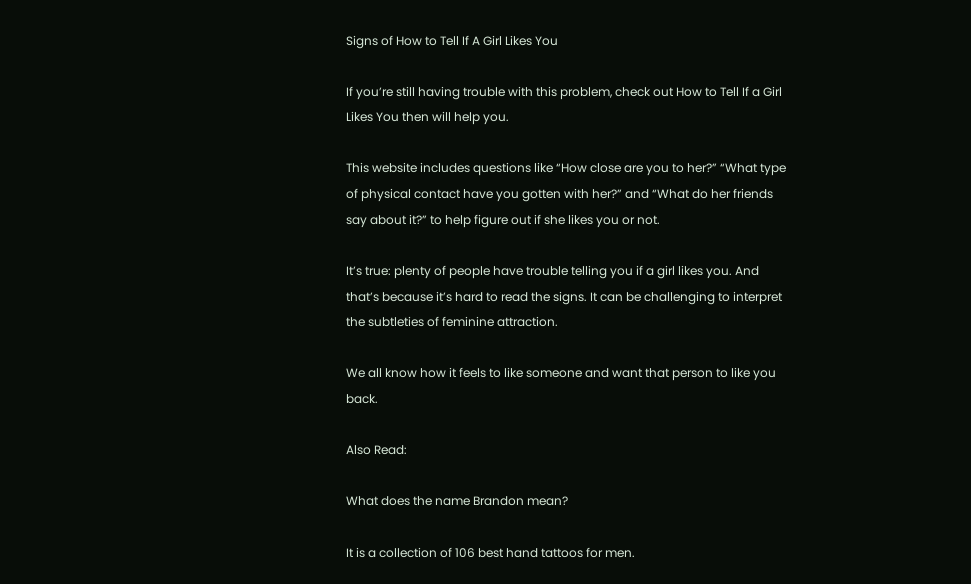Signs of How to Tell If A Girl Likes You

If you’re still having trouble with this problem, check out How to Tell If a Girl Likes You then will help you.

This website includes questions like “How close are you to her?” “What type of physical contact have you gotten with her?” and “What do her friends say about it?” to help figure out if she likes you or not.

It’s true: plenty of people have trouble telling you if a girl likes you. And that’s because it’s hard to read the signs. It can be challenging to interpret the subtleties of feminine attraction.

We all know how it feels to like someone and want that person to like you back.

Also Read:

What does the name Brandon mean?

It is a collection of 106 best hand tattoos for men.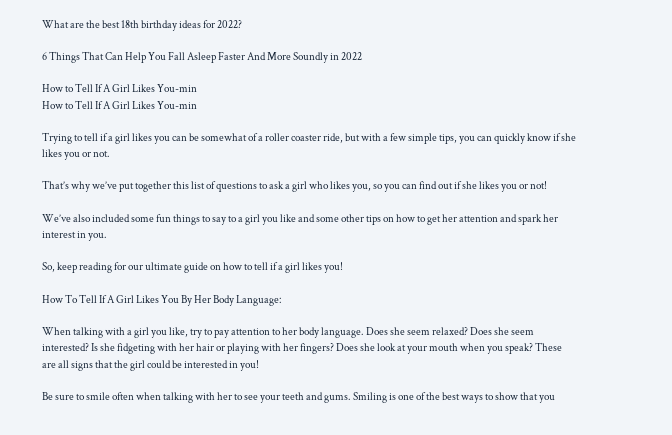What are the best 18th birthday ideas for 2022?

6 Things That Can Help You Fall Asleep Faster And More Soundly in 2022

How to Tell If A Girl Likes You-min
How to Tell If A Girl Likes You-min

Trying to tell if a girl likes you can be somewhat of a roller coaster ride, but with a few simple tips, you can quickly know if she likes you or not.

That’s why we’ve put together this list of questions to ask a girl who likes you, so you can find out if she likes you or not!

We’ve also included some fun things to say to a girl you like and some other tips on how to get her attention and spark her interest in you.

So, keep reading for our ultimate guide on how to tell if a girl likes you!

How To Tell If A Girl Likes You By Her Body Language:

When talking with a girl you like, try to pay attention to her body language. Does she seem relaxed? Does she seem interested? Is she fidgeting with her hair or playing with her fingers? Does she look at your mouth when you speak? These are all signs that the girl could be interested in you!

Be sure to smile often when talking with her to see your teeth and gums. Smiling is one of the best ways to show that you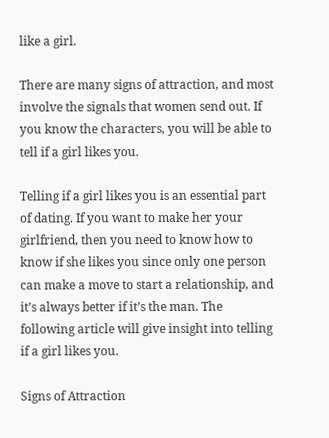like a girl.

There are many signs of attraction, and most involve the signals that women send out. If you know the characters, you will be able to tell if a girl likes you.

Telling if a girl likes you is an essential part of dating. If you want to make her your girlfriend, then you need to know how to know if she likes you since only one person can make a move to start a relationship, and it’s always better if it’s the man. The following article will give insight into telling if a girl likes you.

Signs of Attraction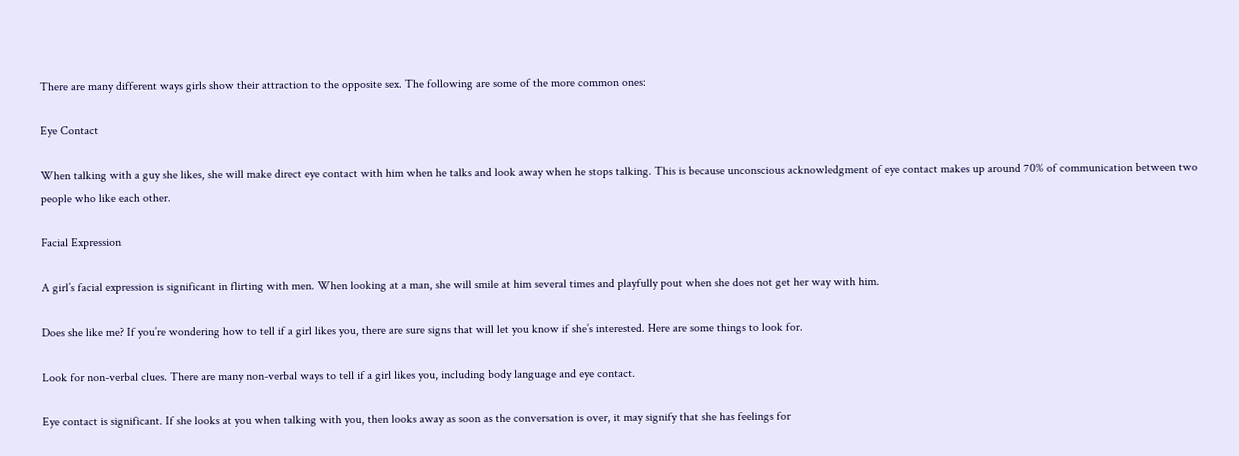There are many different ways girls show their attraction to the opposite sex. The following are some of the more common ones:

Eye Contact

When talking with a guy she likes, she will make direct eye contact with him when he talks and look away when he stops talking. This is because unconscious acknowledgment of eye contact makes up around 70% of communication between two people who like each other.

Facial Expression

A girl’s facial expression is significant in flirting with men. When looking at a man, she will smile at him several times and playfully pout when she does not get her way with him.

Does she like me? If you’re wondering how to tell if a girl likes you, there are sure signs that will let you know if she’s interested. Here are some things to look for.

Look for non-verbal clues. There are many non-verbal ways to tell if a girl likes you, including body language and eye contact.

Eye contact is significant. If she looks at you when talking with you, then looks away as soon as the conversation is over, it may signify that she has feelings for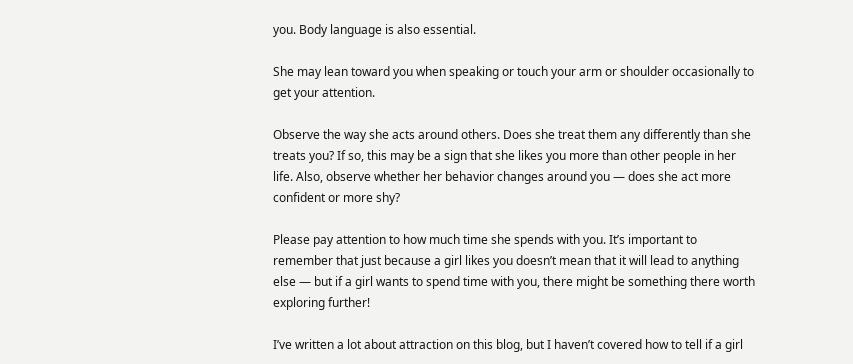you. Body language is also essential.

She may lean toward you when speaking or touch your arm or shoulder occasionally to get your attention.

Observe the way she acts around others. Does she treat them any differently than she treats you? If so, this may be a sign that she likes you more than other people in her life. Also, observe whether her behavior changes around you — does she act more confident or more shy?

Please pay attention to how much time she spends with you. It’s important to remember that just because a girl likes you doesn’t mean that it will lead to anything else — but if a girl wants to spend time with you, there might be something there worth exploring further!

I’ve written a lot about attraction on this blog, but I haven’t covered how to tell if a girl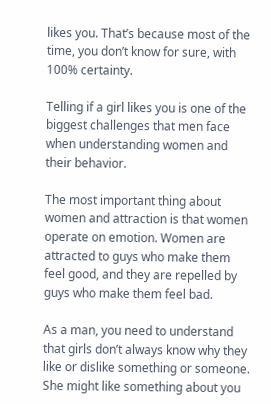likes you. That’s because most of the time, you don’t know for sure, with 100% certainty.

Telling if a girl likes you is one of the biggest challenges that men face when understanding women and their behavior.

The most important thing about women and attraction is that women operate on emotion. Women are attracted to guys who make them feel good, and they are repelled by guys who make them feel bad.

As a man, you need to understand that girls don’t always know why they like or dislike something or someone. She might like something about you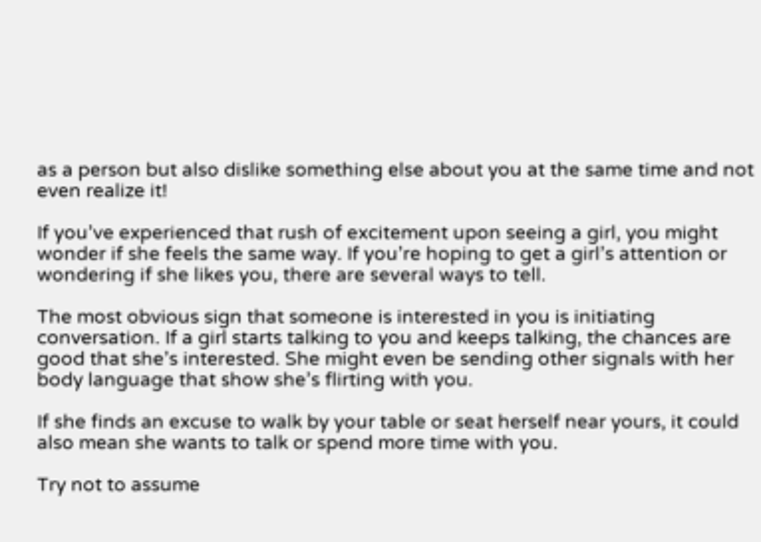as a person but also dislike something else about you at the same time and not even realize it!

If you’ve experienced that rush of excitement upon seeing a girl, you might wonder if she feels the same way. If you’re hoping to get a girl’s attention or wondering if she likes you, there are several ways to tell.

The most obvious sign that someone is interested in you is initiating conversation. If a girl starts talking to you and keeps talking, the chances are good that she’s interested. She might even be sending other signals with her body language that show she’s flirting with you.

If she finds an excuse to walk by your table or seat herself near yours, it could also mean she wants to talk or spend more time with you.

Try not to assume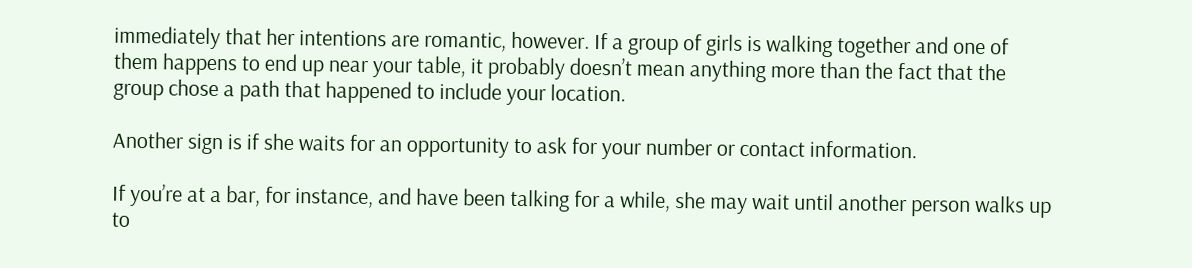immediately that her intentions are romantic, however. If a group of girls is walking together and one of them happens to end up near your table, it probably doesn’t mean anything more than the fact that the group chose a path that happened to include your location.

Another sign is if she waits for an opportunity to ask for your number or contact information.

If you’re at a bar, for instance, and have been talking for a while, she may wait until another person walks up to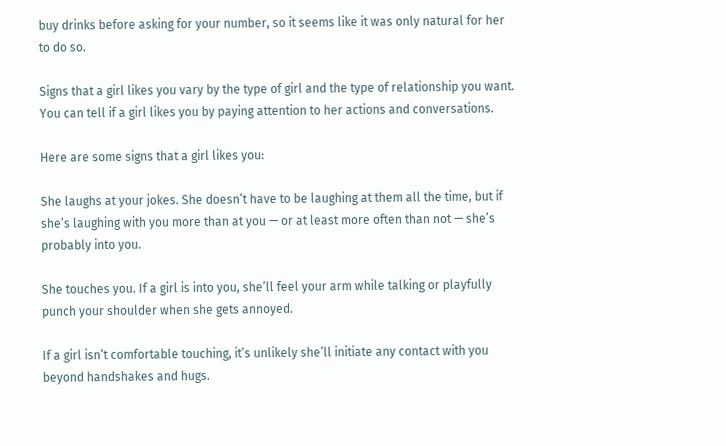buy drinks before asking for your number, so it seems like it was only natural for her to do so.

Signs that a girl likes you vary by the type of girl and the type of relationship you want. You can tell if a girl likes you by paying attention to her actions and conversations.

Here are some signs that a girl likes you:

She laughs at your jokes. She doesn’t have to be laughing at them all the time, but if she’s laughing with you more than at you — or at least more often than not — she’s probably into you.

She touches you. If a girl is into you, she’ll feel your arm while talking or playfully punch your shoulder when she gets annoyed.

If a girl isn’t comfortable touching, it’s unlikely she’ll initiate any contact with you beyond handshakes and hugs.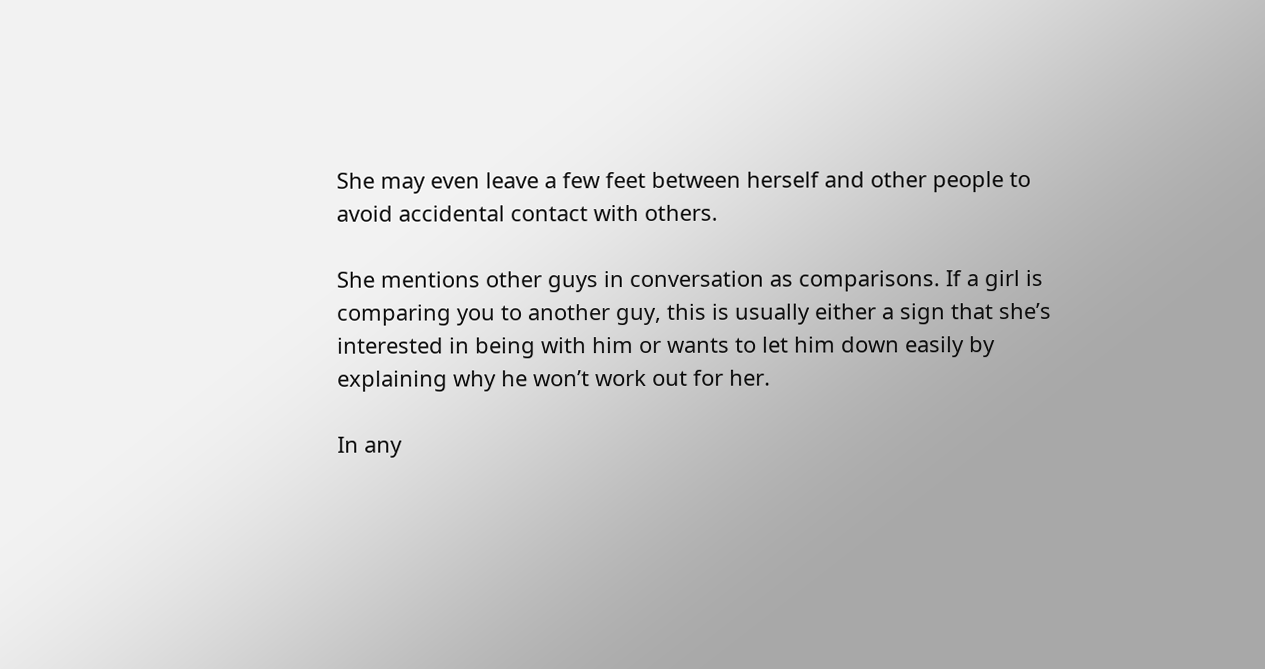She may even leave a few feet between herself and other people to avoid accidental contact with others.

She mentions other guys in conversation as comparisons. If a girl is comparing you to another guy, this is usually either a sign that she’s interested in being with him or wants to let him down easily by explaining why he won’t work out for her.

In any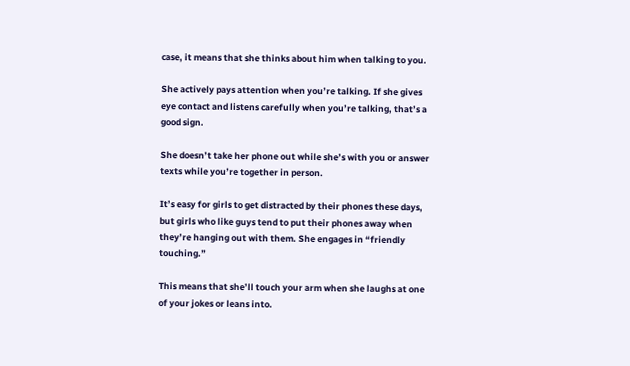case, it means that she thinks about him when talking to you.

She actively pays attention when you’re talking. If she gives eye contact and listens carefully when you’re talking, that’s a good sign.

She doesn’t take her phone out while she’s with you or answer texts while you’re together in person.

It’s easy for girls to get distracted by their phones these days, but girls who like guys tend to put their phones away when they’re hanging out with them. She engages in “friendly touching.”

This means that she’ll touch your arm when she laughs at one of your jokes or leans into.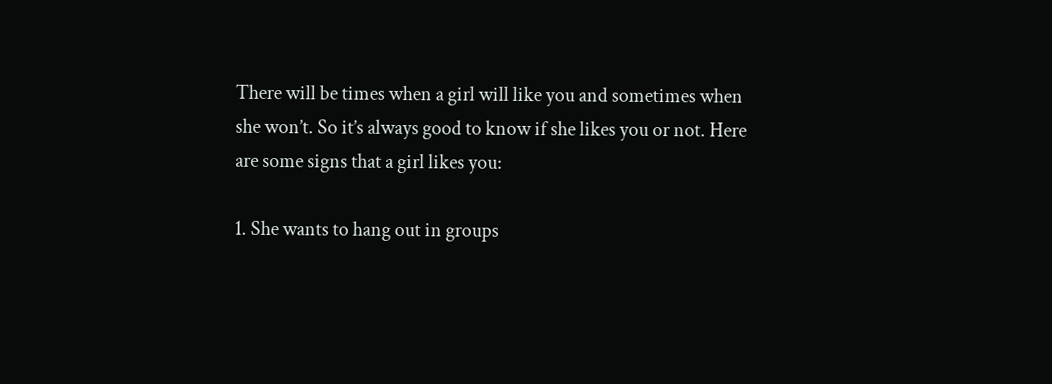There will be times when a girl will like you and sometimes when she won’t. So it’s always good to know if she likes you or not. Here are some signs that a girl likes you:

1. She wants to hang out in groups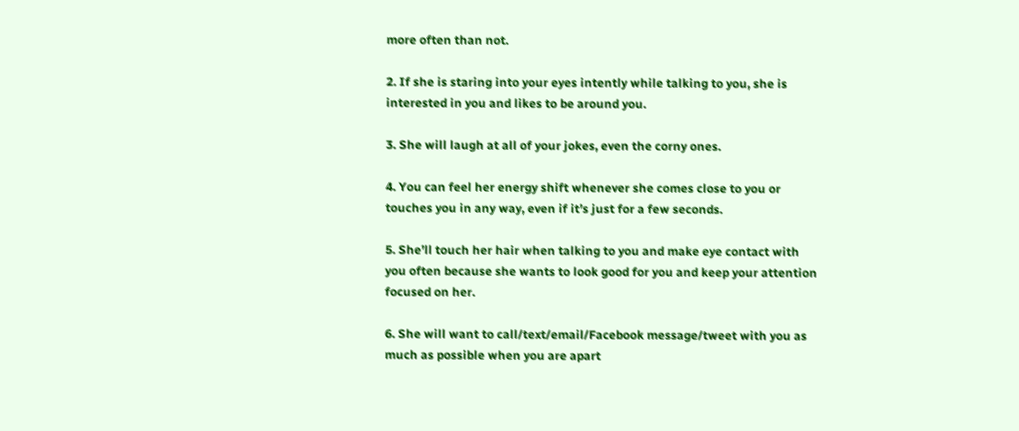more often than not.

2. If she is staring into your eyes intently while talking to you, she is interested in you and likes to be around you.

3. She will laugh at all of your jokes, even the corny ones.

4. You can feel her energy shift whenever she comes close to you or touches you in any way, even if it’s just for a few seconds.

5. She’ll touch her hair when talking to you and make eye contact with you often because she wants to look good for you and keep your attention focused on her.

6. She will want to call/text/email/Facebook message/tweet with you as much as possible when you are apart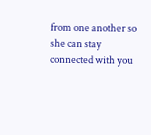from one another so she can stay connected with you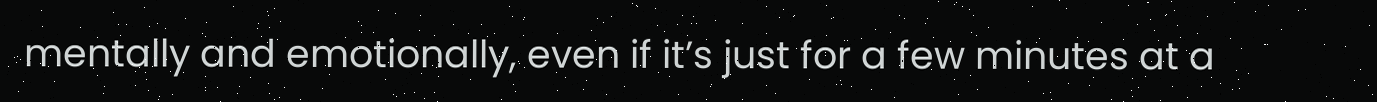mentally and emotionally, even if it’s just for a few minutes at a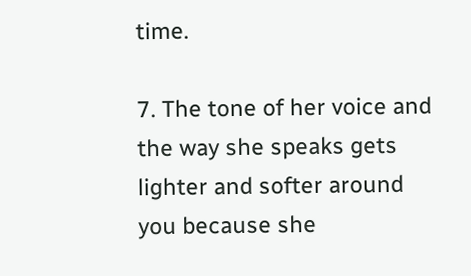time.

7. The tone of her voice and the way she speaks gets lighter and softer around you because she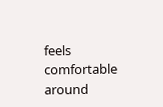feels comfortable around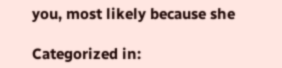you, most likely because she

Categorized in: